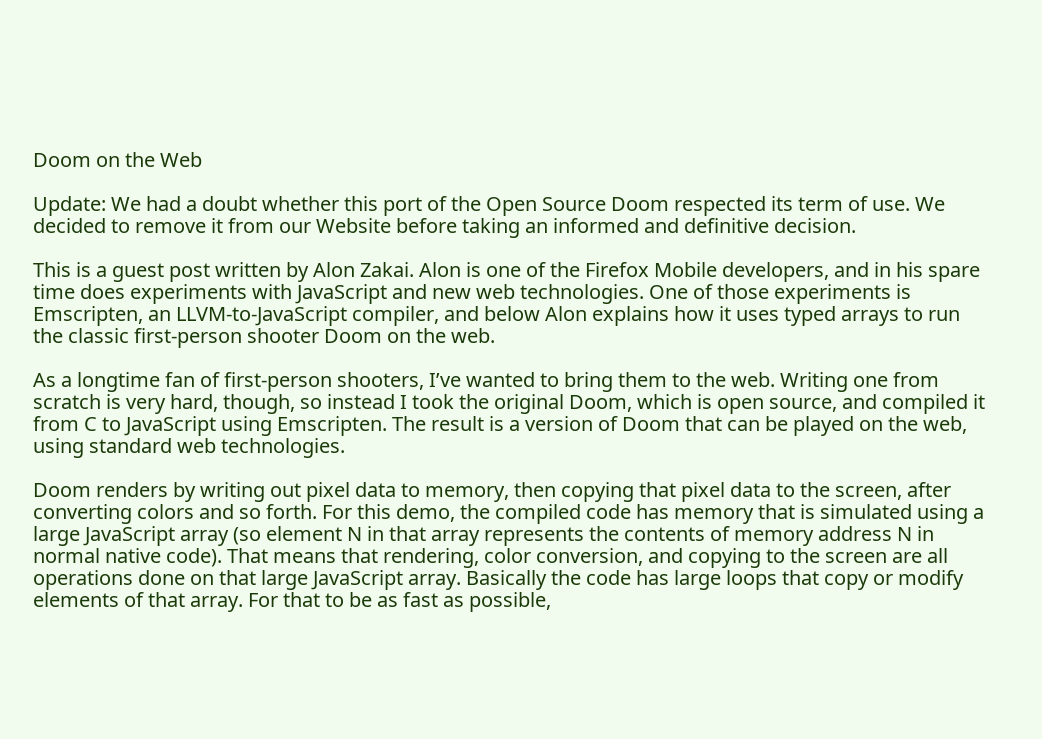Doom on the Web

Update: We had a doubt whether this port of the Open Source Doom respected its term of use. We decided to remove it from our Website before taking an informed and definitive decision.

This is a guest post written by Alon Zakai. Alon is one of the Firefox Mobile developers, and in his spare time does experiments with JavaScript and new web technologies. One of those experiments is Emscripten, an LLVM-to-JavaScript compiler, and below Alon explains how it uses typed arrays to run the classic first-person shooter Doom on the web.

As a longtime fan of first-person shooters, I’ve wanted to bring them to the web. Writing one from scratch is very hard, though, so instead I took the original Doom, which is open source, and compiled it from C to JavaScript using Emscripten. The result is a version of Doom that can be played on the web, using standard web technologies.

Doom renders by writing out pixel data to memory, then copying that pixel data to the screen, after converting colors and so forth. For this demo, the compiled code has memory that is simulated using a large JavaScript array (so element N in that array represents the contents of memory address N in normal native code). That means that rendering, color conversion, and copying to the screen are all operations done on that large JavaScript array. Basically the code has large loops that copy or modify elements of that array. For that to be as fast as possible,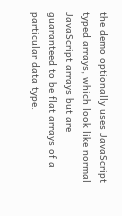the demo optionally uses JavaScript typed arrays, which look like normal JavaScript arrays but are guaranteed to be flat arrays of a particular data type.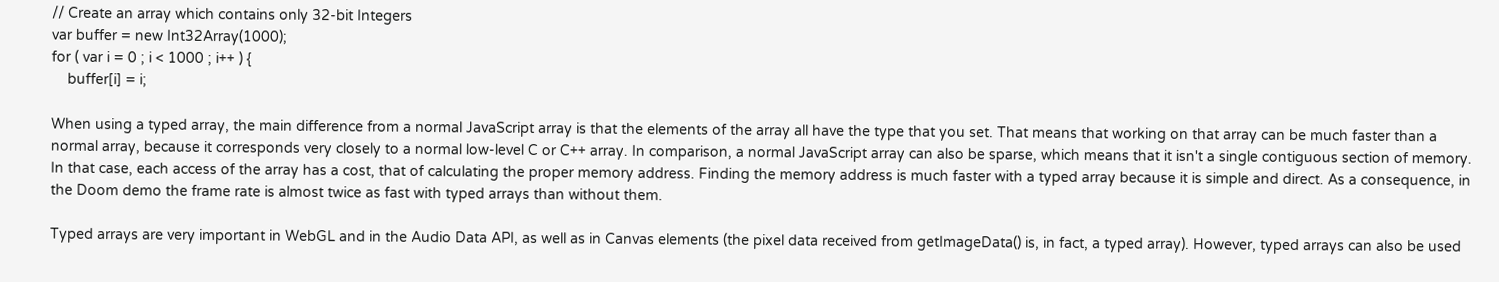// Create an array which contains only 32-bit Integers
var buffer = new Int32Array(1000);
for ( var i = 0 ; i < 1000 ; i++ ) {
    buffer[i] = i;

When using a typed array, the main difference from a normal JavaScript array is that the elements of the array all have the type that you set. That means that working on that array can be much faster than a normal array, because it corresponds very closely to a normal low-level C or C++ array. In comparison, a normal JavaScript array can also be sparse, which means that it isn't a single contiguous section of memory. In that case, each access of the array has a cost, that of calculating the proper memory address. Finding the memory address is much faster with a typed array because it is simple and direct. As a consequence, in the Doom demo the frame rate is almost twice as fast with typed arrays than without them.

Typed arrays are very important in WebGL and in the Audio Data API, as well as in Canvas elements (the pixel data received from getImageData() is, in fact, a typed array). However, typed arrays can also be used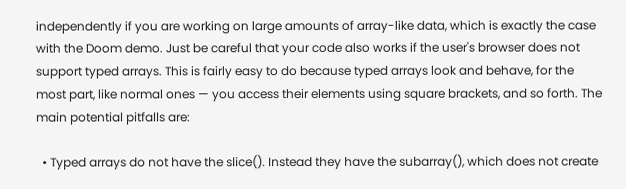independently if you are working on large amounts of array-like data, which is exactly the case with the Doom demo. Just be careful that your code also works if the user's browser does not support typed arrays. This is fairly easy to do because typed arrays look and behave, for the most part, like normal ones — you access their elements using square brackets, and so forth. The main potential pitfalls are:

  • Typed arrays do not have the slice(). Instead they have the subarray(), which does not create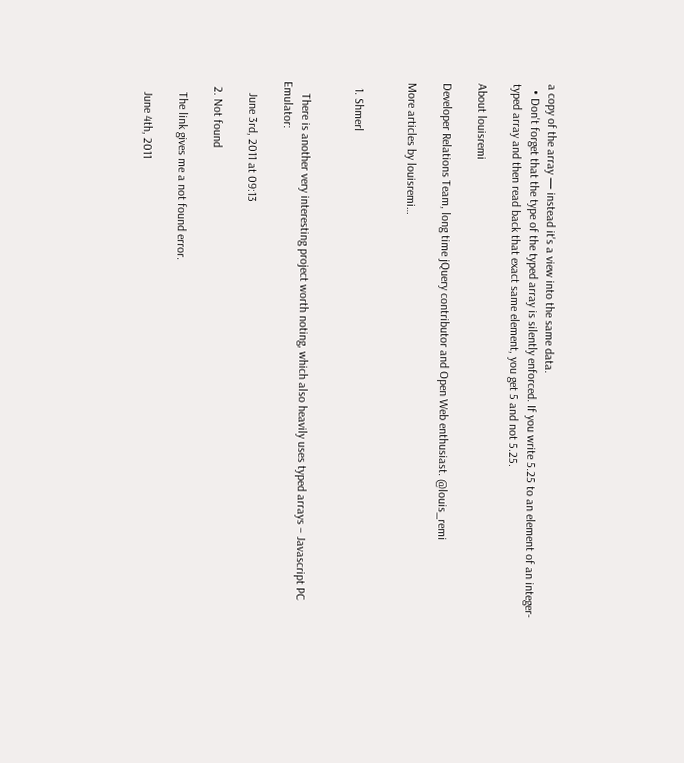a copy of the array — instead it's a view into the same data.
  • Don't forget that the type of the typed array is silently enforced. If you write 5.25 to an element of an integer-typed array and then read back that exact same element, you get 5 and not 5.25.

About louisremi

Developer Relations Team, long time jQuery contributor and Open Web enthusiast. @louis_remi

More articles by louisremi…


  1. Shmerl


    There is another very interesting project worth noting, which also heavily uses typed arrays – Javascript PC Emulator:

    June 3rd, 2011 at 09:13

  2. Not found

    The link gives me a not found error.

    June 4th, 2011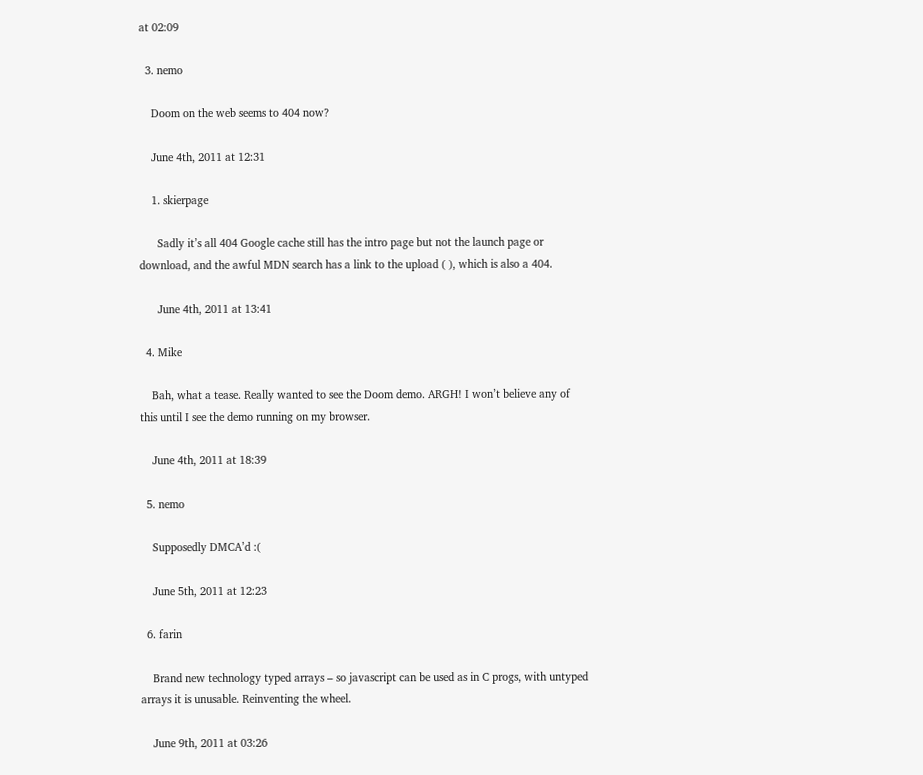at 02:09

  3. nemo

    Doom on the web seems to 404 now?

    June 4th, 2011 at 12:31

    1. skierpage

      Sadly it’s all 404 Google cache still has the intro page but not the launch page or download, and the awful MDN search has a link to the upload ( ), which is also a 404.

      June 4th, 2011 at 13:41

  4. Mike

    Bah, what a tease. Really wanted to see the Doom demo. ARGH! I won’t believe any of this until I see the demo running on my browser.

    June 4th, 2011 at 18:39

  5. nemo

    Supposedly DMCA’d :(

    June 5th, 2011 at 12:23

  6. farin

    Brand new technology typed arrays – so javascript can be used as in C progs, with untyped arrays it is unusable. Reinventing the wheel.

    June 9th, 2011 at 03:26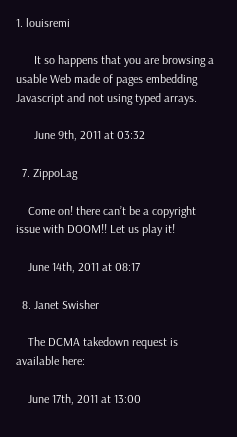1. louisremi

      It so happens that you are browsing a usable Web made of pages embedding Javascript and not using typed arrays.

      June 9th, 2011 at 03:32

  7. ZippoLag

    Come on! there can’t be a copyright issue with DOOM!! Let us play it!

    June 14th, 2011 at 08:17

  8. Janet Swisher

    The DCMA takedown request is available here:

    June 17th, 2011 at 13:00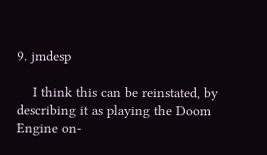9. jmdesp

    I think this can be reinstated, by describing it as playing the Doom Engine on-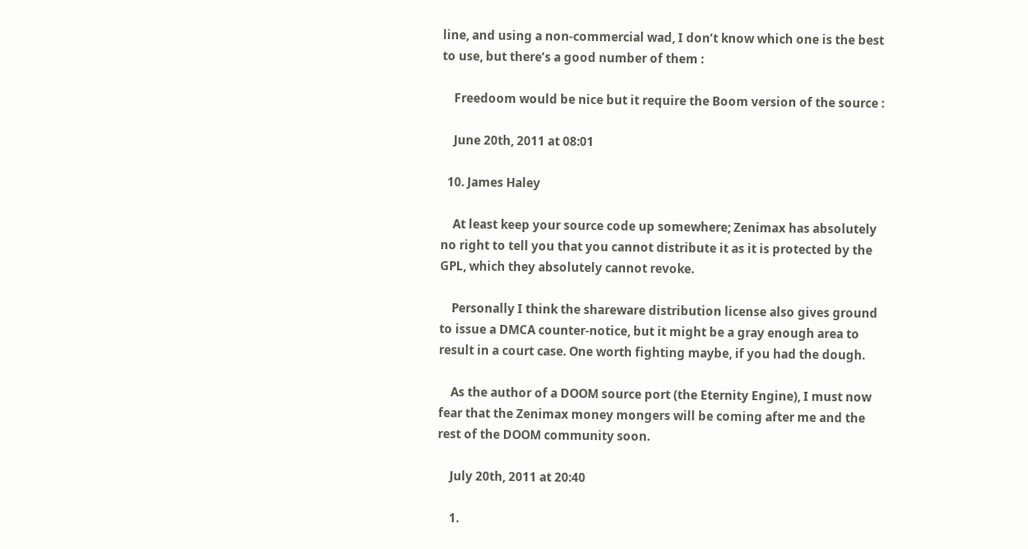line, and using a non-commercial wad, I don’t know which one is the best to use, but there’s a good number of them :

    Freedoom would be nice but it require the Boom version of the source :

    June 20th, 2011 at 08:01

  10. James Haley

    At least keep your source code up somewhere; Zenimax has absolutely no right to tell you that you cannot distribute it as it is protected by the GPL, which they absolutely cannot revoke.

    Personally I think the shareware distribution license also gives ground to issue a DMCA counter-notice, but it might be a gray enough area to result in a court case. One worth fighting maybe, if you had the dough.

    As the author of a DOOM source port (the Eternity Engine), I must now fear that the Zenimax money mongers will be coming after me and the rest of the DOOM community soon.

    July 20th, 2011 at 20:40

    1.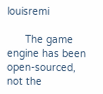louisremi

      The game engine has been open-sourced, not the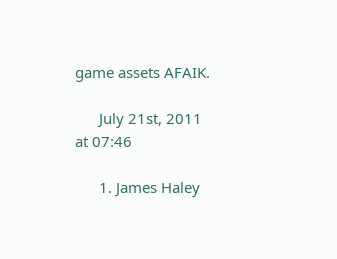game assets AFAIK.

      July 21st, 2011 at 07:46

      1. James Haley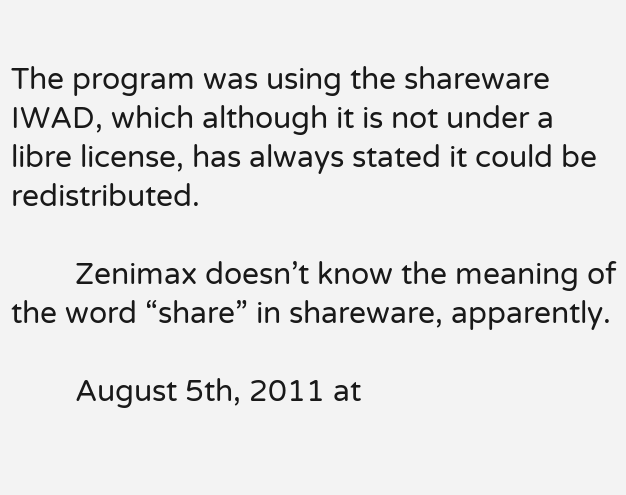The program was using the shareware IWAD, which although it is not under a libre license, has always stated it could be redistributed.

        Zenimax doesn’t know the meaning of the word “share” in shareware, apparently.

        August 5th, 2011 at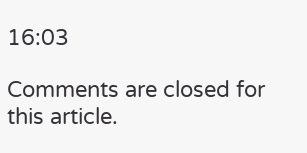16:03

Comments are closed for this article.